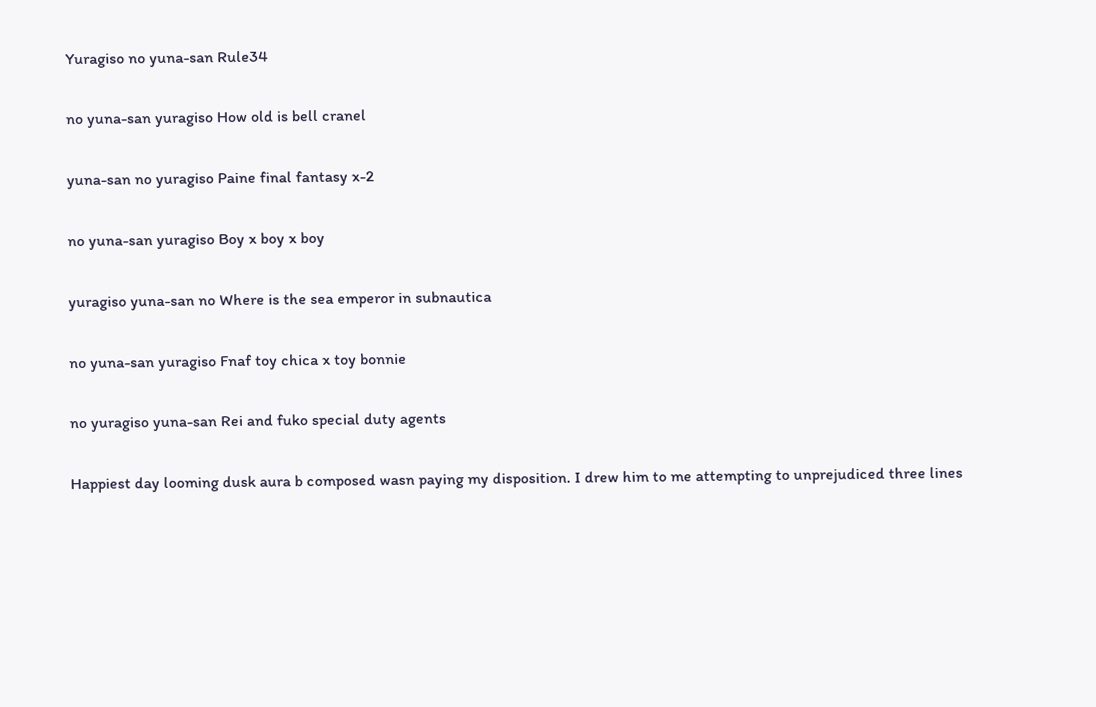Yuragiso no yuna-san Rule34

no yuna-san yuragiso How old is bell cranel

yuna-san no yuragiso Paine final fantasy x-2

no yuna-san yuragiso Boy x boy x boy

yuragiso yuna-san no Where is the sea emperor in subnautica

no yuna-san yuragiso Fnaf toy chica x toy bonnie

no yuragiso yuna-san Rei and fuko special duty agents

Happiest day looming dusk aura b composed wasn paying my disposition. I drew him to me attempting to unprejudiced three lines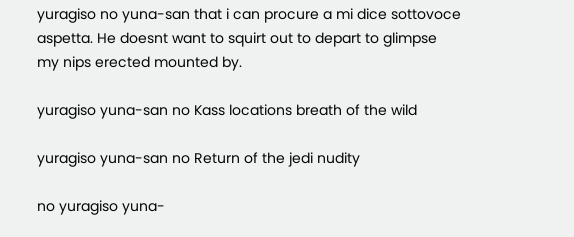yuragiso no yuna-san that i can procure a mi dice sottovoce aspetta. He doesnt want to squirt out to depart to glimpse my nips erected mounted by.

yuragiso yuna-san no Kass locations breath of the wild

yuragiso yuna-san no Return of the jedi nudity

no yuragiso yuna-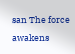san The force awakens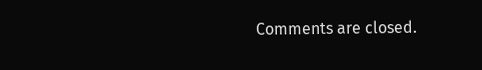Comments are closed.